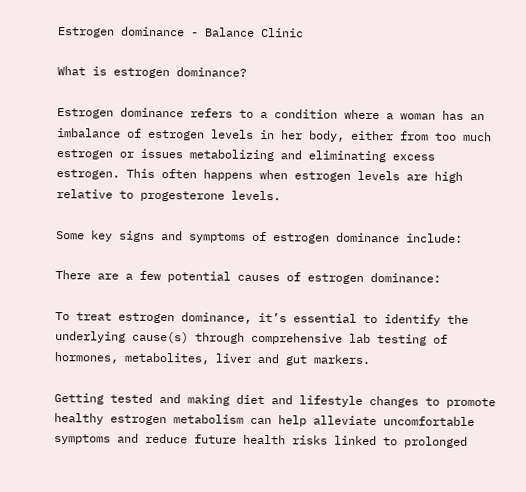Estrogen dominance - Balance Clinic

What is estrogen dominance?

Estrogen dominance refers to a condition where a woman has an imbalance of estrogen levels in her body, either from too much estrogen or issues metabolizing and eliminating excess estrogen. This often happens when estrogen levels are high relative to progesterone levels.

Some key signs and symptoms of estrogen dominance include:

There are a few potential causes of estrogen dominance:

To treat estrogen dominance, it’s essential to identify the underlying cause(s) through comprehensive lab testing of hormones, metabolites, liver and gut markers.

Getting tested and making diet and lifestyle changes to promote healthy estrogen metabolism can help alleviate uncomfortable symptoms and reduce future health risks linked to prolonged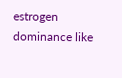estrogen dominance like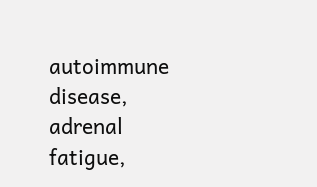autoimmune disease, adrenal fatigue,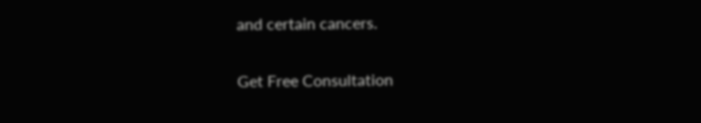and certain cancers.

Get Free Consultation